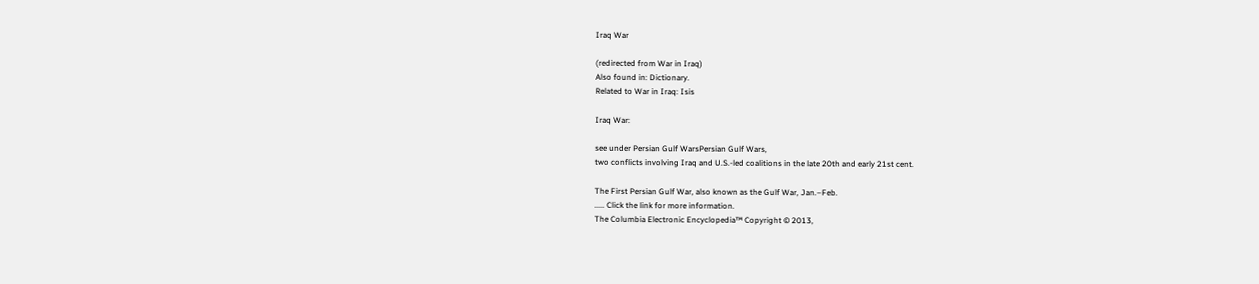Iraq War

(redirected from War in Iraq)
Also found in: Dictionary.
Related to War in Iraq: Isis

Iraq War:

see under Persian Gulf WarsPersian Gulf Wars,
two conflicts involving Iraq and U.S.-led coalitions in the late 20th and early 21st cent.

The First Persian Gulf War, also known as the Gulf War, Jan.–Feb.
..... Click the link for more information.
The Columbia Electronic Encyclopedia™ Copyright © 2013,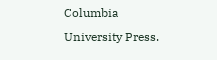Columbia University Press.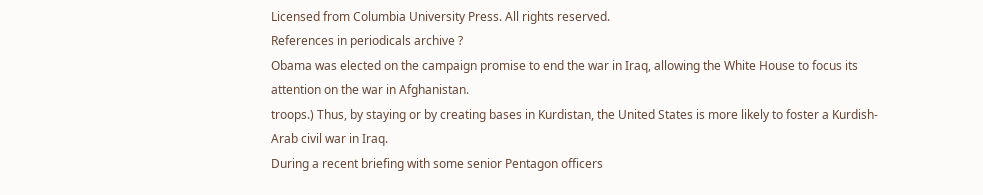Licensed from Columbia University Press. All rights reserved.
References in periodicals archive ?
Obama was elected on the campaign promise to end the war in Iraq, allowing the White House to focus its attention on the war in Afghanistan.
troops.) Thus, by staying or by creating bases in Kurdistan, the United States is more likely to foster a Kurdish-Arab civil war in Iraq.
During a recent briefing with some senior Pentagon officers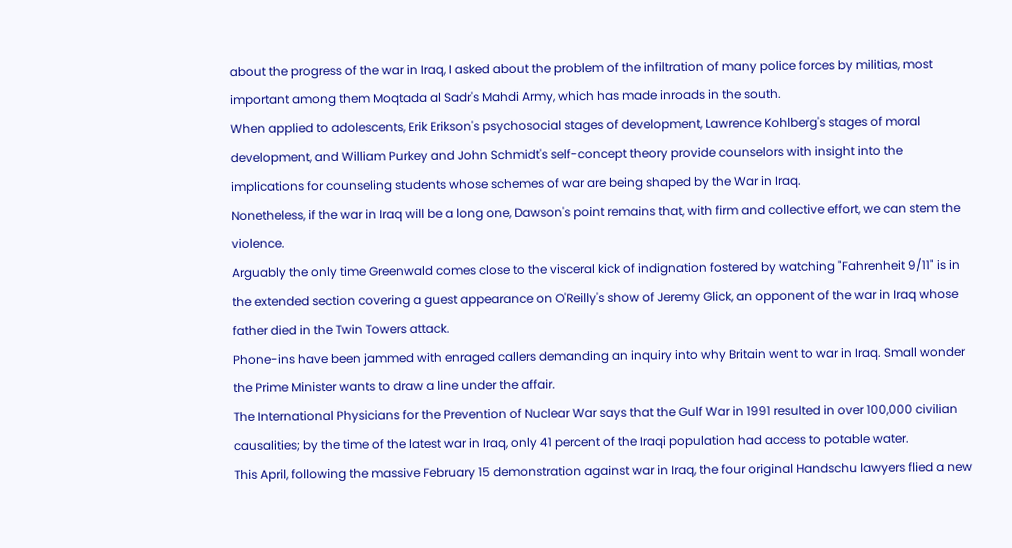about the progress of the war in Iraq, I asked about the problem of the infiltration of many police forces by militias, most important among them Moqtada al Sadr's Mahdi Army, which has made inroads in the south.
When applied to adolescents, Erik Erikson's psychosocial stages of development, Lawrence Kohlberg's stages of moral development, and William Purkey and John Schmidt's self-concept theory provide counselors with insight into the implications for counseling students whose schemes of war are being shaped by the War in Iraq.
Nonetheless, if the war in Iraq will be a long one, Dawson's point remains that, with firm and collective effort, we can stem the violence.
Arguably the only time Greenwald comes close to the visceral kick of indignation fostered by watching "Fahrenheit 9/11" is in the extended section covering a guest appearance on O'Reilly's show of Jeremy Glick, an opponent of the war in Iraq whose father died in the Twin Towers attack.
Phone-ins have been jammed with enraged callers demanding an inquiry into why Britain went to war in Iraq. Small wonder the Prime Minister wants to draw a line under the affair.
The International Physicians for the Prevention of Nuclear War says that the Gulf War in 1991 resulted in over 100,000 civilian causalities; by the time of the latest war in Iraq, only 41 percent of the Iraqi population had access to potable water.
This April, following the massive February 15 demonstration against war in Iraq, the four original Handschu lawyers flied a new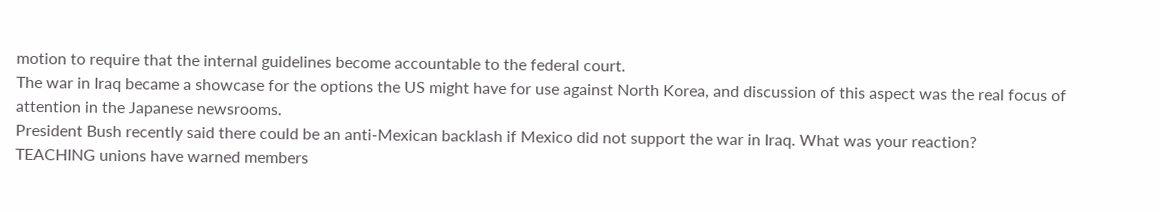motion to require that the internal guidelines become accountable to the federal court.
The war in Iraq became a showcase for the options the US might have for use against North Korea, and discussion of this aspect was the real focus of attention in the Japanese newsrooms.
President Bush recently said there could be an anti-Mexican backlash if Mexico did not support the war in Iraq. What was your reaction?
TEACHING unions have warned members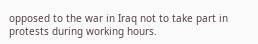opposed to the war in Iraq not to take part in protests during working hours.